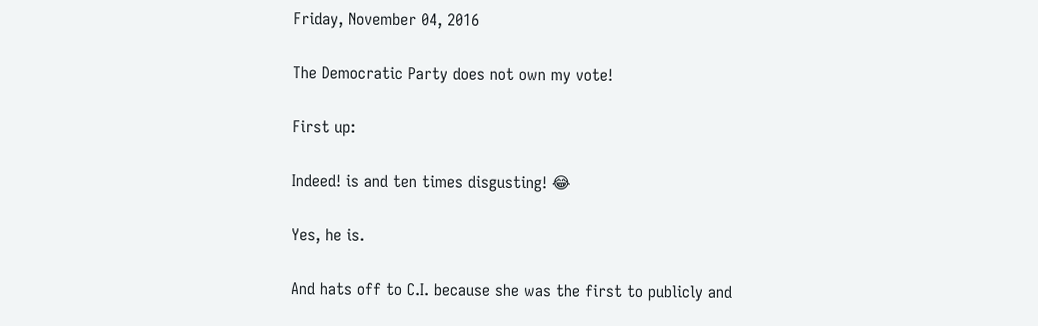Friday, November 04, 2016

The Democratic Party does not own my vote!

First up:

Indeed! is and ten times disgusting! 😂

Yes, he is.

And hats off to C.I. because she was the first to publicly and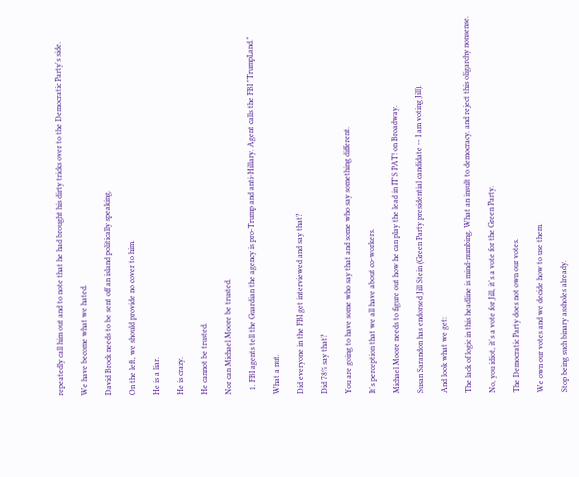repeatedly call him out and to note that he had brought his dirty tricks over to the Democratic Party's side.

We have become what we hated.

David Brock needs to be sent off an island politically speaking.

On the left, we should provide no cover to him.

He is a liar.

He is crazy.

He cannot be trusted.

Nor can Michael Moore be trusted.

  1. FBI agents tell the Guardian the agency is pro-Trump and anti-Hillary. Agent calls the FBI "TrumpLand."

What a nut.

Did everyone in the FBI get interviewed and say that?

Did 78% say that?

You are going to have some who say that and some who say something different.

It's perception that we all have about co-workers.

Michael Moore needs to figure out how he can play the lead in IT'S PAT! on Broadway.

Susan Sarandon has endorsed Jill Stein (Green Party presidential candidate -- I am voting Jill).

And look what we get:

The lack of logic in this headline is mind-numbing. What an insult to democracy. and reject this oligarchy nonsense.

No, you idiot, it's a vote for Jill, it's a vote for the Green Party.

The Democratic Party does not own our votes.

We own our votes and we decide how to use them.

Stop being such binary assholes already.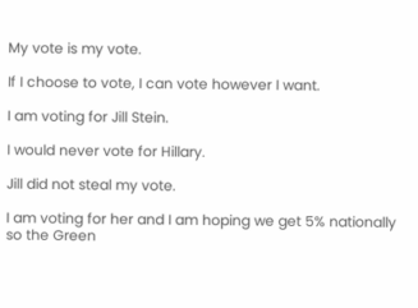My vote is my vote.

If I choose to vote, I can vote however I want.

I am voting for Jill Stein.

I would never vote for Hillary.

Jill did not steal my vote.

I am voting for her and I am hoping we get 5% nationally so the Green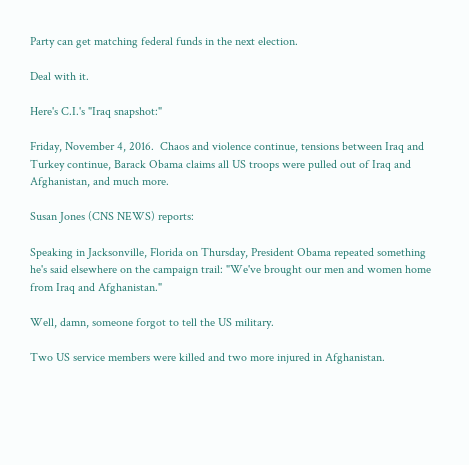Party can get matching federal funds in the next election.

Deal with it.

Here's C.I.'s "Iraq snapshot:"

Friday, November 4, 2016.  Chaos and violence continue, tensions between Iraq and Turkey continue, Barack Obama claims all US troops were pulled out of Iraq and Afghanistan, and much more.

Susan Jones (CNS NEWS) reports:

Speaking in Jacksonville, Florida on Thursday, President Obama repeated something he's said elsewhere on the campaign trail: "We've brought our men and women home from Iraq and Afghanistan."

Well, damn, someone forgot to tell the US military.

Two US service members were killed and two more injured in Afghanistan.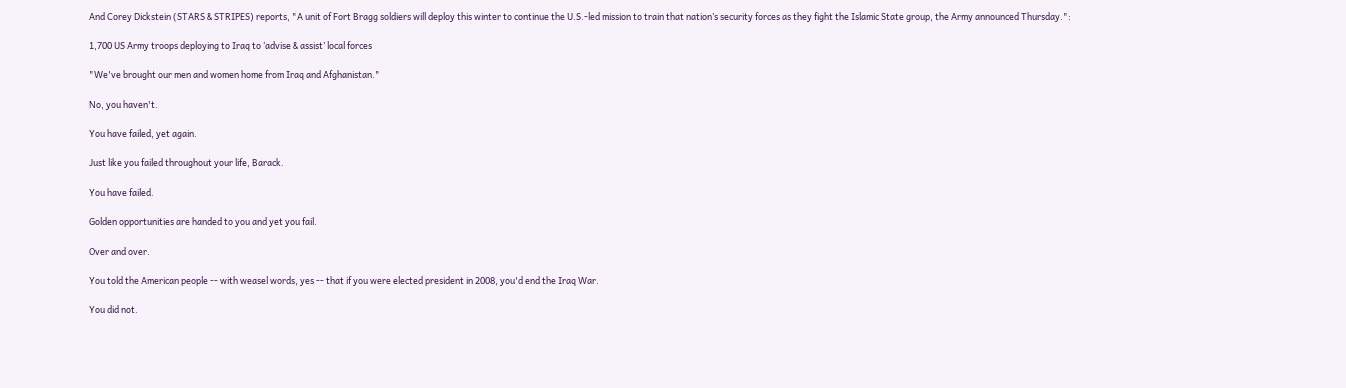And Corey Dickstein (STARS & STRIPES) reports, "A unit of Fort Bragg soldiers will deploy this winter to continue the U.S.-led mission to train that nation’s security forces as they fight the Islamic State group, the Army announced Thursday.":

1,700 US Army troops deploying to Iraq to ‘advise & assist’ local forces

"We've brought our men and women home from Iraq and Afghanistan."

No, you haven't.

You have failed, yet again.

Just like you failed throughout your life, Barack.

You have failed.

Golden opportunities are handed to you and yet you fail.

Over and over.

You told the American people -- with weasel words, yes -- that if you were elected president in 2008, you'd end the Iraq War.

You did not.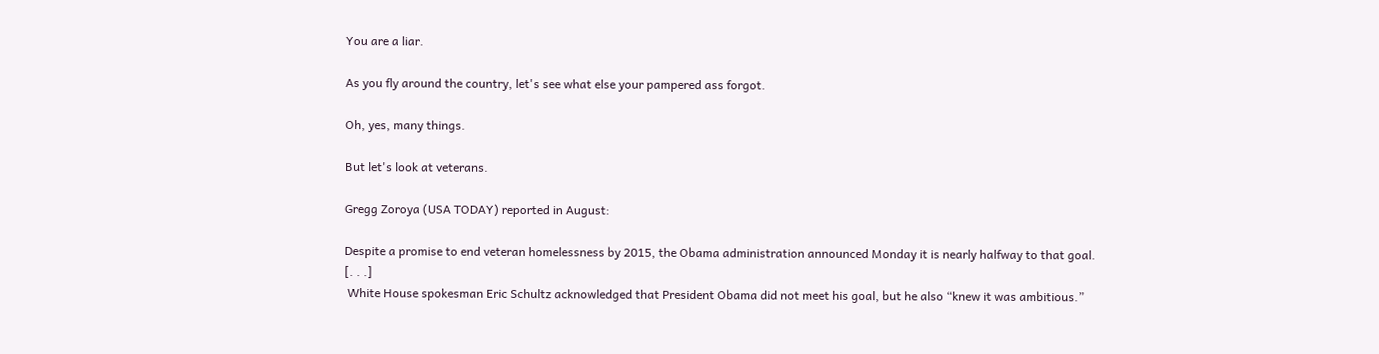You are a liar.

As you fly around the country, let's see what else your pampered ass forgot.

Oh, yes, many things.

But let's look at veterans.

Gregg Zoroya (USA TODAY) reported in August:

Despite a promise to end veteran homelessness by 2015, the Obama administration announced Monday it is nearly halfway to that goal.
[. . .]
 White House spokesman Eric Schultz acknowledged that President Obama did not meet his goal, but he also “knew it was ambitious.”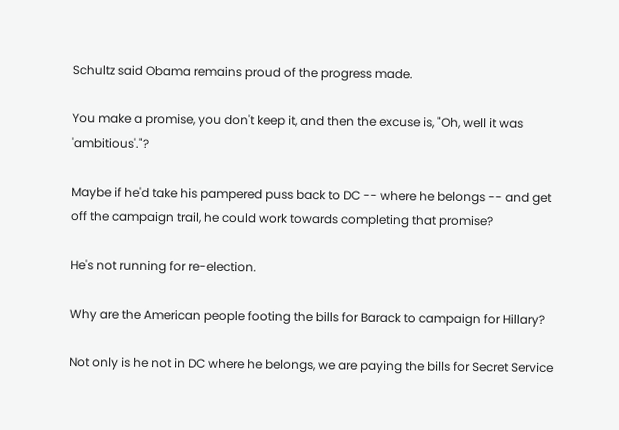Schultz said Obama remains proud of the progress made.

You make a promise, you don't keep it, and then the excuse is, "Oh, well it was 'ambitious'."?

Maybe if he'd take his pampered puss back to DC -- where he belongs -- and get off the campaign trail, he could work towards completing that promise?

He's not running for re-election.

Why are the American people footing the bills for Barack to campaign for Hillary?

Not only is he not in DC where he belongs, we are paying the bills for Secret Service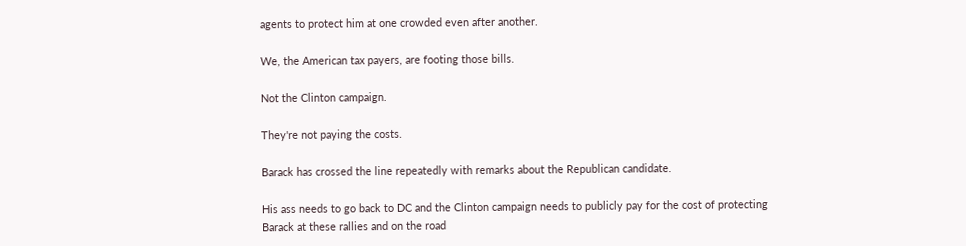agents to protect him at one crowded even after another.

We, the American tax payers, are footing those bills.

Not the Clinton campaign.

They're not paying the costs.

Barack has crossed the line repeatedly with remarks about the Republican candidate.

His ass needs to go back to DC and the Clinton campaign needs to publicly pay for the cost of protecting Barack at these rallies and on the road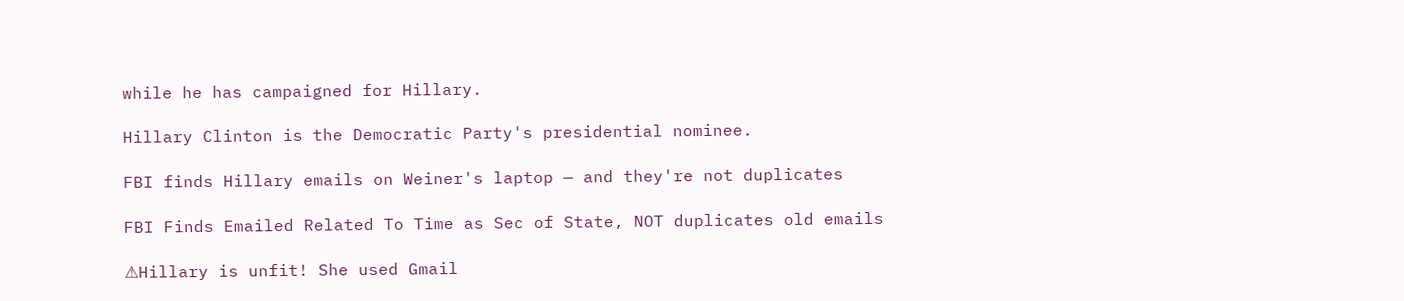while he has campaigned for Hillary.

Hillary Clinton is the Democratic Party's presidential nominee.

FBI finds Hillary emails on Weiner's laptop — and they're not duplicates

FBI Finds Emailed Related To Time as Sec of State, NOT duplicates old emails

⚠Hillary is unfit! She used Gmail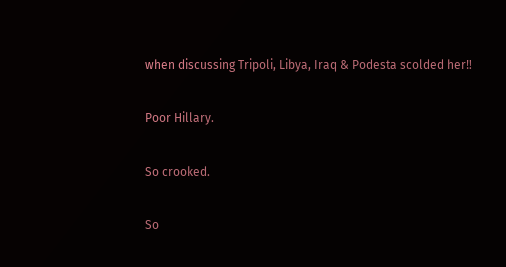when discussing Tripoli, Libya, Iraq & Podesta scolded her‼

Poor Hillary.

So crooked.

So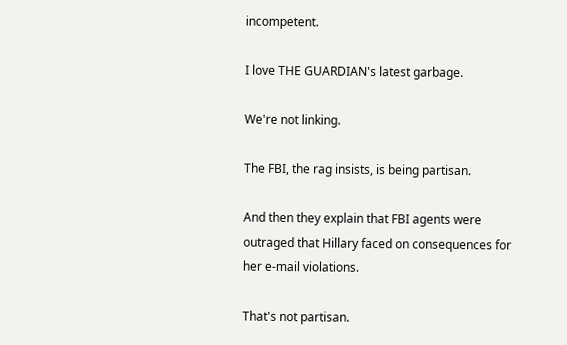incompetent.

I love THE GUARDIAN's latest garbage.

We're not linking.

The FBI, the rag insists, is being partisan.

And then they explain that FBI agents were outraged that Hillary faced on consequences for her e-mail violations.

That's not partisan.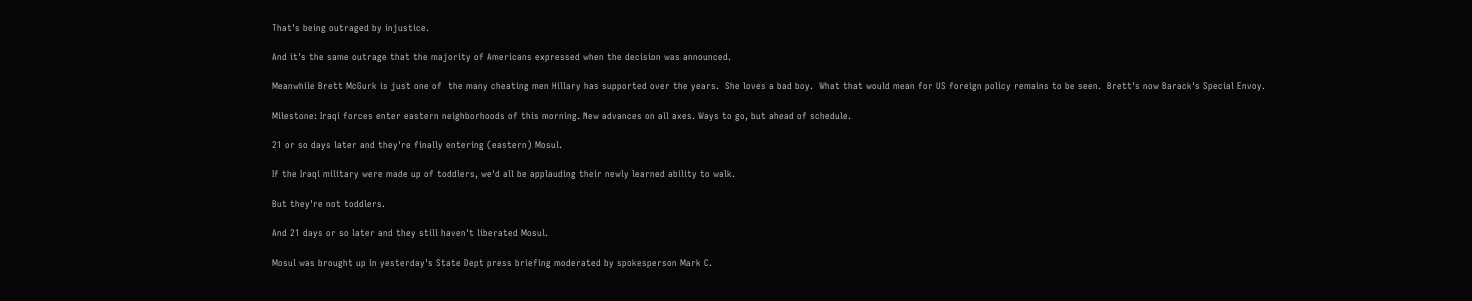That's being outraged by injustice.

And it's the same outrage that the majority of Americans expressed when the decision was announced.

Meanwhile Brett McGurk is just one of  the many cheating men Hillary has supported over the years.  She loves a bad boy.  What that would mean for US foreign policy remains to be seen.  Brett's now Barack's Special Envoy.

Milestone: Iraqi forces enter eastern neighborhoods of this morning. New advances on all axes. Ways to go, but ahead of schedule.

21 or so days later and they're finally entering (eastern) Mosul.

If the Iraqi military were made up of toddlers, we'd all be applauding their newly learned ability to walk.

But they're not toddlers.

And 21 days or so later and they still haven't liberated Mosul.

Mosul was brought up in yesterday's State Dept press briefing moderated by spokesperson Mark C.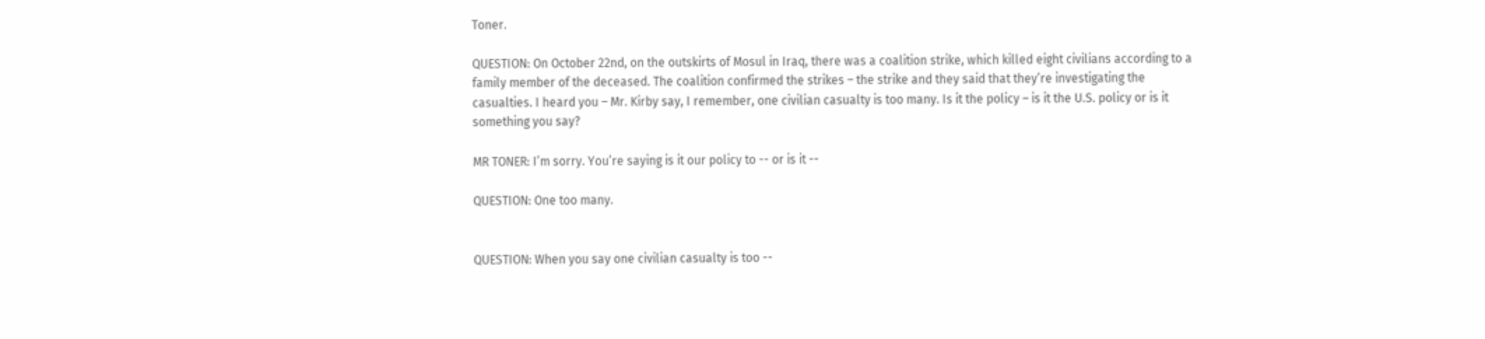Toner.

QUESTION: On October 22nd, on the outskirts of Mosul in Iraq, there was a coalition strike, which killed eight civilians according to a family member of the deceased. The coalition confirmed the strikes – the strike and they said that they’re investigating the casualties. I heard you – Mr. Kirby say, I remember, one civilian casualty is too many. Is it the policy – is it the U.S. policy or is it something you say?

MR TONER: I’m sorry. You’re saying is it our policy to -- or is it --

QUESTION: One too many.


QUESTION: When you say one civilian casualty is too --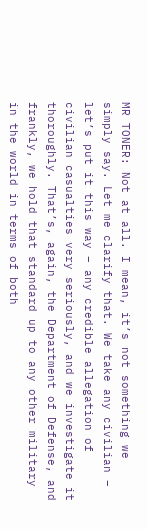MR TONER: Not at all. I mean, it’s not something we simply say. Let me clarify that. We take any civilian – let’s put it this way – any credible allegation of civilian casualties very seriously, and we investigate it thoroughly. That’s, again, the Department of Defense, and frankly, we hold that standard up to any other military in the world in terms of both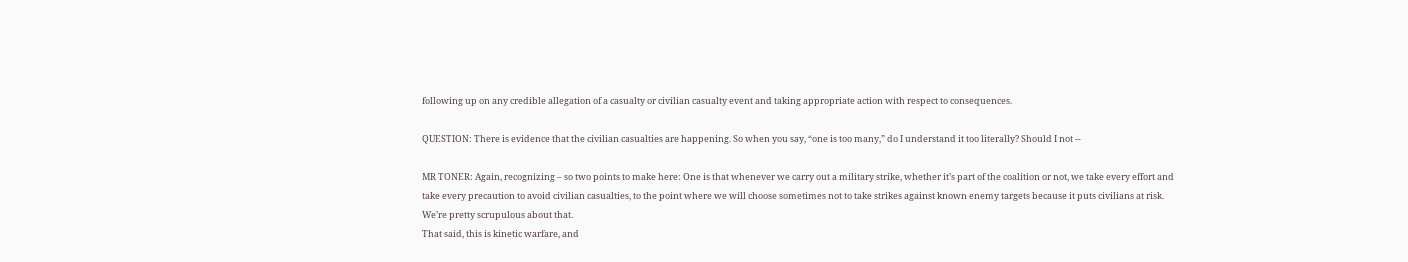following up on any credible allegation of a casualty or civilian casualty event and taking appropriate action with respect to consequences.

QUESTION: There is evidence that the civilian casualties are happening. So when you say, “one is too many,” do I understand it too literally? Should I not --

MR TONER: Again, recognizing – so two points to make here: One is that whenever we carry out a military strike, whether it’s part of the coalition or not, we take every effort and take every precaution to avoid civilian casualties, to the point where we will choose sometimes not to take strikes against known enemy targets because it puts civilians at risk. We’re pretty scrupulous about that.
That said, this is kinetic warfare, and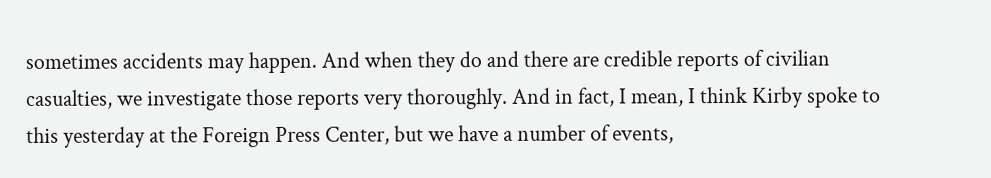sometimes accidents may happen. And when they do and there are credible reports of civilian casualties, we investigate those reports very thoroughly. And in fact, I mean, I think Kirby spoke to this yesterday at the Foreign Press Center, but we have a number of events,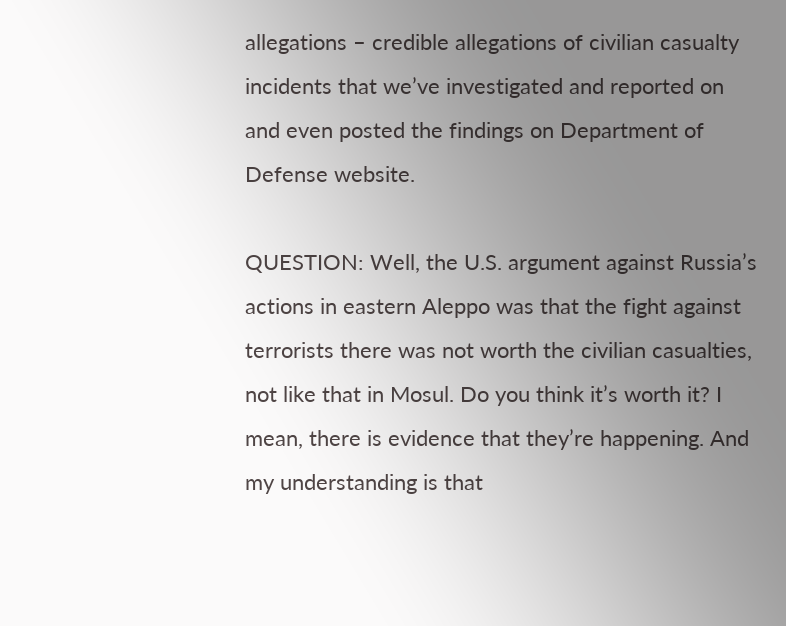allegations – credible allegations of civilian casualty incidents that we’ve investigated and reported on and even posted the findings on Department of Defense website.

QUESTION: Well, the U.S. argument against Russia’s actions in eastern Aleppo was that the fight against terrorists there was not worth the civilian casualties, not like that in Mosul. Do you think it’s worth it? I mean, there is evidence that they’re happening. And my understanding is that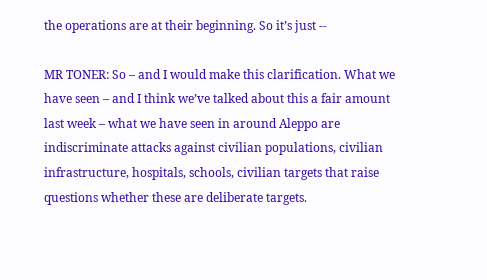the operations are at their beginning. So it’s just --

MR TONER: So – and I would make this clarification. What we have seen – and I think we’ve talked about this a fair amount last week – what we have seen in around Aleppo are indiscriminate attacks against civilian populations, civilian infrastructure, hospitals, schools, civilian targets that raise questions whether these are deliberate targets.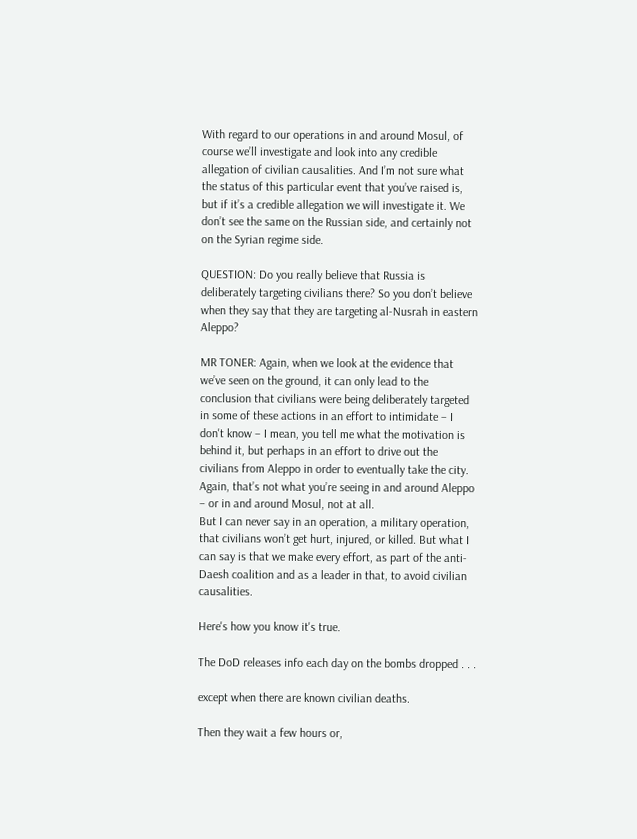With regard to our operations in and around Mosul, of course we’ll investigate and look into any credible allegation of civilian causalities. And I’m not sure what the status of this particular event that you’ve raised is, but if it’s a credible allegation we will investigate it. We don’t see the same on the Russian side, and certainly not on the Syrian regime side.

QUESTION: Do you really believe that Russia is deliberately targeting civilians there? So you don’t believe when they say that they are targeting al-Nusrah in eastern Aleppo?

MR TONER: Again, when we look at the evidence that we’ve seen on the ground, it can only lead to the conclusion that civilians were being deliberately targeted in some of these actions in an effort to intimidate – I don't know – I mean, you tell me what the motivation is behind it, but perhaps in an effort to drive out the civilians from Aleppo in order to eventually take the city. Again, that’s not what you’re seeing in and around Aleppo – or in and around Mosul, not at all.
But I can never say in an operation, a military operation, that civilians won’t get hurt, injured, or killed. But what I can say is that we make every effort, as part of the anti-Daesh coalition and as a leader in that, to avoid civilian causalities.

Here's how you know it's true.

The DoD releases info each day on the bombs dropped . . .

except when there are known civilian deaths.

Then they wait a few hours or,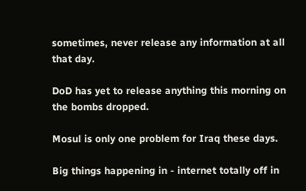sometimes, never release any information at all that day.

DoD has yet to release anything this morning on the bombs dropped.

Mosul is only one problem for Iraq these days.

Big things happening in - internet totally off in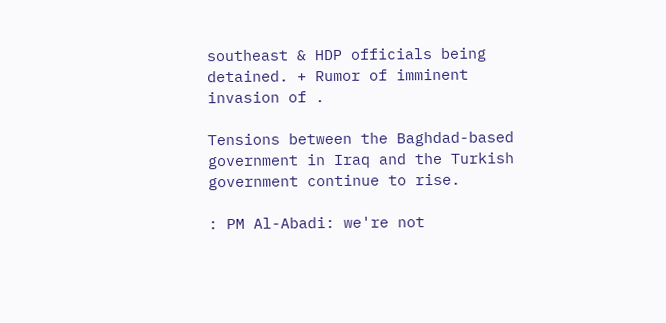southeast & HDP officials being detained. + Rumor of imminent invasion of .

Tensions between the Baghdad-based government in Iraq and the Turkish government continue to rise.

: PM Al-Abadi: we're not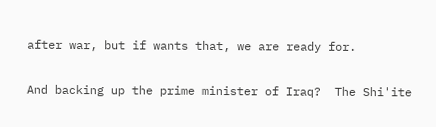after war, but if wants that, we are ready for.

And backing up the prime minister of Iraq?  The Shi'ite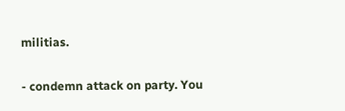militias.

- condemn attack on party. You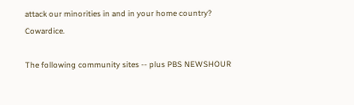attack our minorities in and in your home country? Cowardice.

The following community sites -- plus PBS NEWSHOUR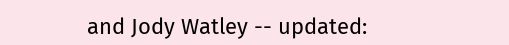and Jody Watley -- updated: